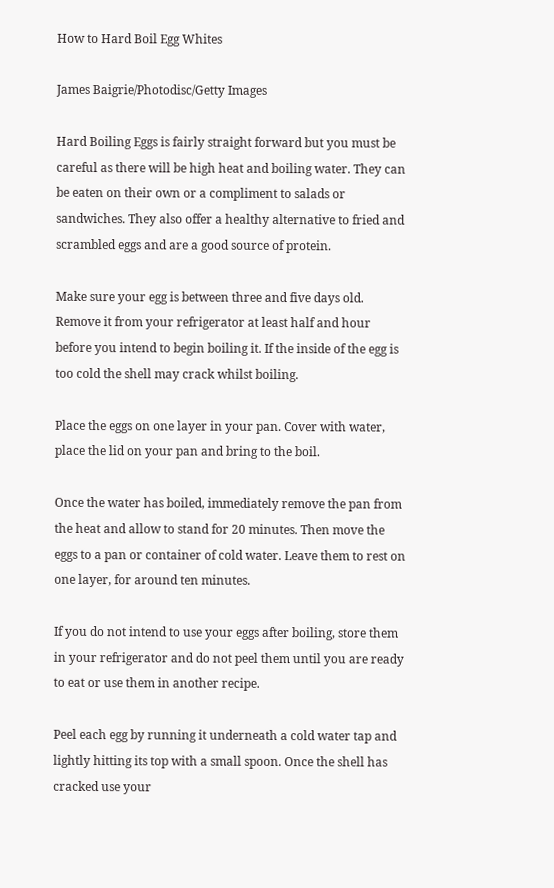How to Hard Boil Egg Whites

James Baigrie/Photodisc/Getty Images

Hard Boiling Eggs is fairly straight forward but you must be careful as there will be high heat and boiling water. They can be eaten on their own or a compliment to salads or sandwiches. They also offer a healthy alternative to fried and scrambled eggs and are a good source of protein.

Make sure your egg is between three and five days old. Remove it from your refrigerator at least half and hour before you intend to begin boiling it. If the inside of the egg is too cold the shell may crack whilst boiling.

Place the eggs on one layer in your pan. Cover with water, place the lid on your pan and bring to the boil.

Once the water has boiled, immediately remove the pan from the heat and allow to stand for 20 minutes. Then move the eggs to a pan or container of cold water. Leave them to rest on one layer, for around ten minutes.

If you do not intend to use your eggs after boiling, store them in your refrigerator and do not peel them until you are ready to eat or use them in another recipe.

Peel each egg by running it underneath a cold water tap and lightly hitting its top with a small spoon. Once the shell has cracked use your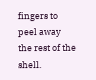fingers to peel away the rest of the shell.